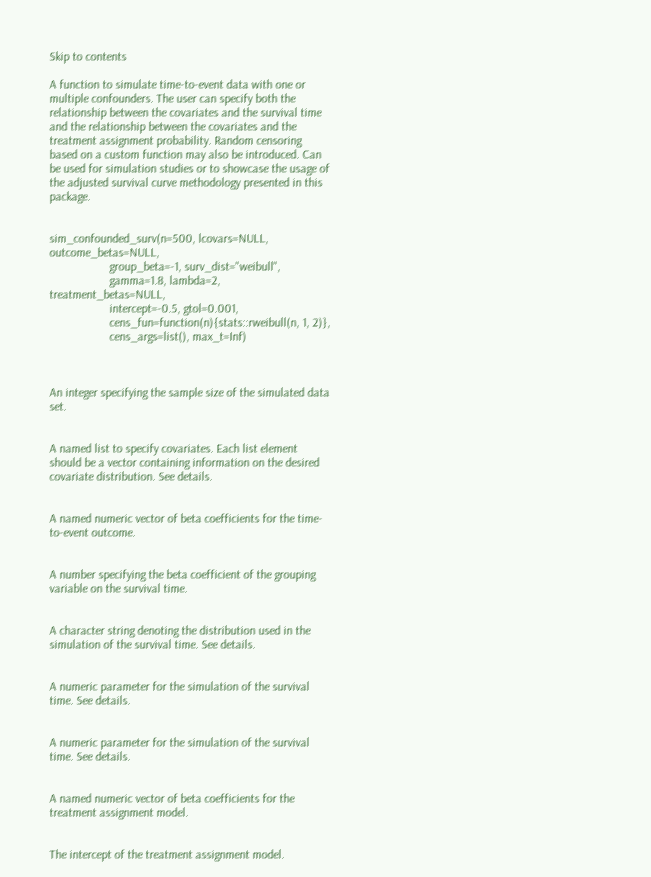Skip to contents

A function to simulate time-to-event data with one or multiple confounders. The user can specify both the relationship between the covariates and the survival time and the relationship between the covariates and the treatment assignment probability. Random censoring based on a custom function may also be introduced. Can be used for simulation studies or to showcase the usage of the adjusted survival curve methodology presented in this package.


sim_confounded_surv(n=500, lcovars=NULL, outcome_betas=NULL,
                    group_beta=-1, surv_dist="weibull",
                    gamma=1.8, lambda=2, treatment_betas=NULL,
                    intercept=-0.5, gtol=0.001,
                    cens_fun=function(n){stats::rweibull(n, 1, 2)},
                    cens_args=list(), max_t=Inf)



An integer specifying the sample size of the simulated data set.


A named list to specify covariates. Each list element should be a vector containing information on the desired covariate distribution. See details.


A named numeric vector of beta coefficients for the time-to-event outcome.


A number specifying the beta coefficient of the grouping variable on the survival time.


A character string denoting the distribution used in the simulation of the survival time. See details.


A numeric parameter for the simulation of the survival time. See details.


A numeric parameter for the simulation of the survival time. See details.


A named numeric vector of beta coefficients for the treatment assignment model.


The intercept of the treatment assignment model.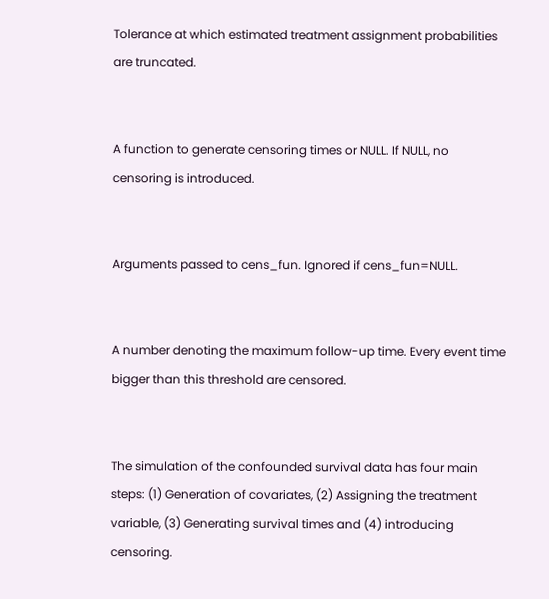Tolerance at which estimated treatment assignment probabilities are truncated.


A function to generate censoring times or NULL. If NULL, no censoring is introduced.


Arguments passed to cens_fun. Ignored if cens_fun=NULL.


A number denoting the maximum follow-up time. Every event time bigger than this threshold are censored.


The simulation of the confounded survival data has four main steps: (1) Generation of covariates, (2) Assigning the treatment variable, (3) Generating survival times and (4) introducing censoring.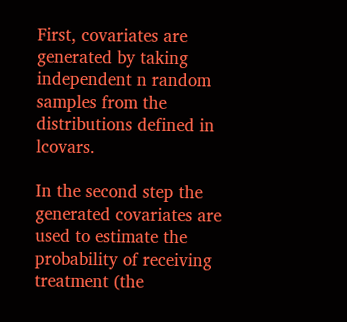First, covariates are generated by taking independent n random samples from the distributions defined in lcovars.

In the second step the generated covariates are used to estimate the probability of receiving treatment (the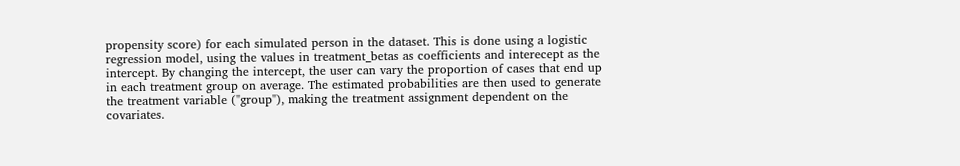propensity score) for each simulated person in the dataset. This is done using a logistic regression model, using the values in treatment_betas as coefficients and interecept as the intercept. By changing the intercept, the user can vary the proportion of cases that end up in each treatment group on average. The estimated probabilities are then used to generate the treatment variable ("group"), making the treatment assignment dependent on the covariates.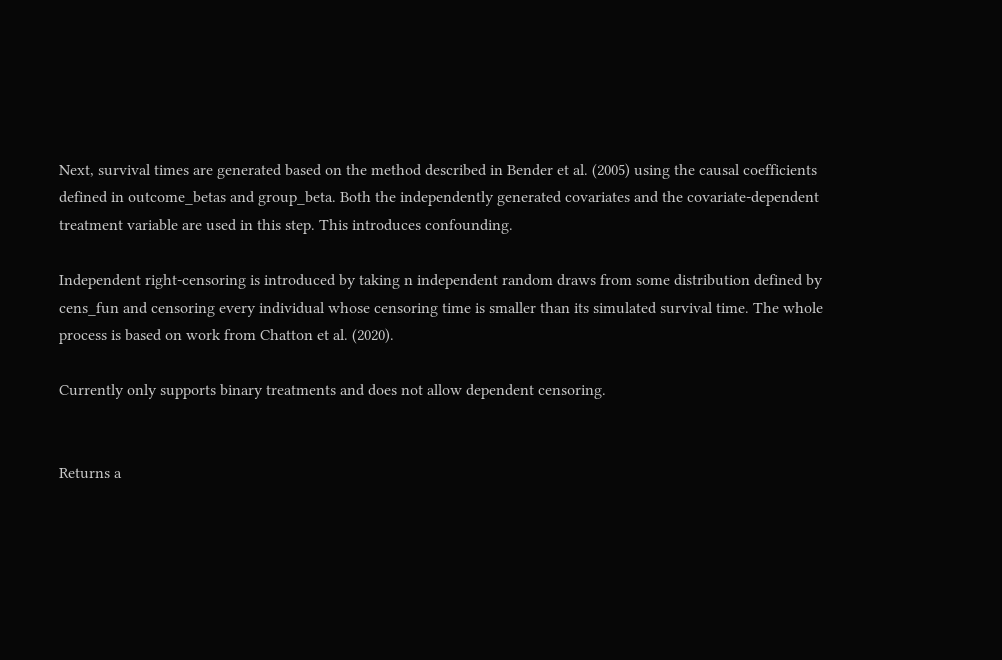Next, survival times are generated based on the method described in Bender et al. (2005) using the causal coefficients defined in outcome_betas and group_beta. Both the independently generated covariates and the covariate-dependent treatment variable are used in this step. This introduces confounding.

Independent right-censoring is introduced by taking n independent random draws from some distribution defined by cens_fun and censoring every individual whose censoring time is smaller than its simulated survival time. The whole process is based on work from Chatton et al. (2020).

Currently only supports binary treatments and does not allow dependent censoring.


Returns a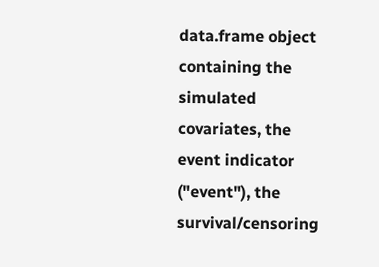data.frame object containing the simulated covariates, the event indicator ("event"), the survival/censoring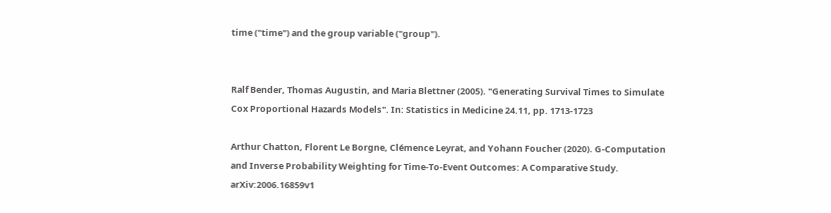time ("time") and the group variable ("group").


Ralf Bender, Thomas Augustin, and Maria Blettner (2005). "Generating Survival Times to Simulate Cox Proportional Hazards Models". In: Statistics in Medicine 24.11, pp. 1713-1723

Arthur Chatton, Florent Le Borgne, Clémence Leyrat, and Yohann Foucher (2020). G-Computation and Inverse Probability Weighting for Time-To-Event Outcomes: A Comparative Study. arXiv:2006.16859v1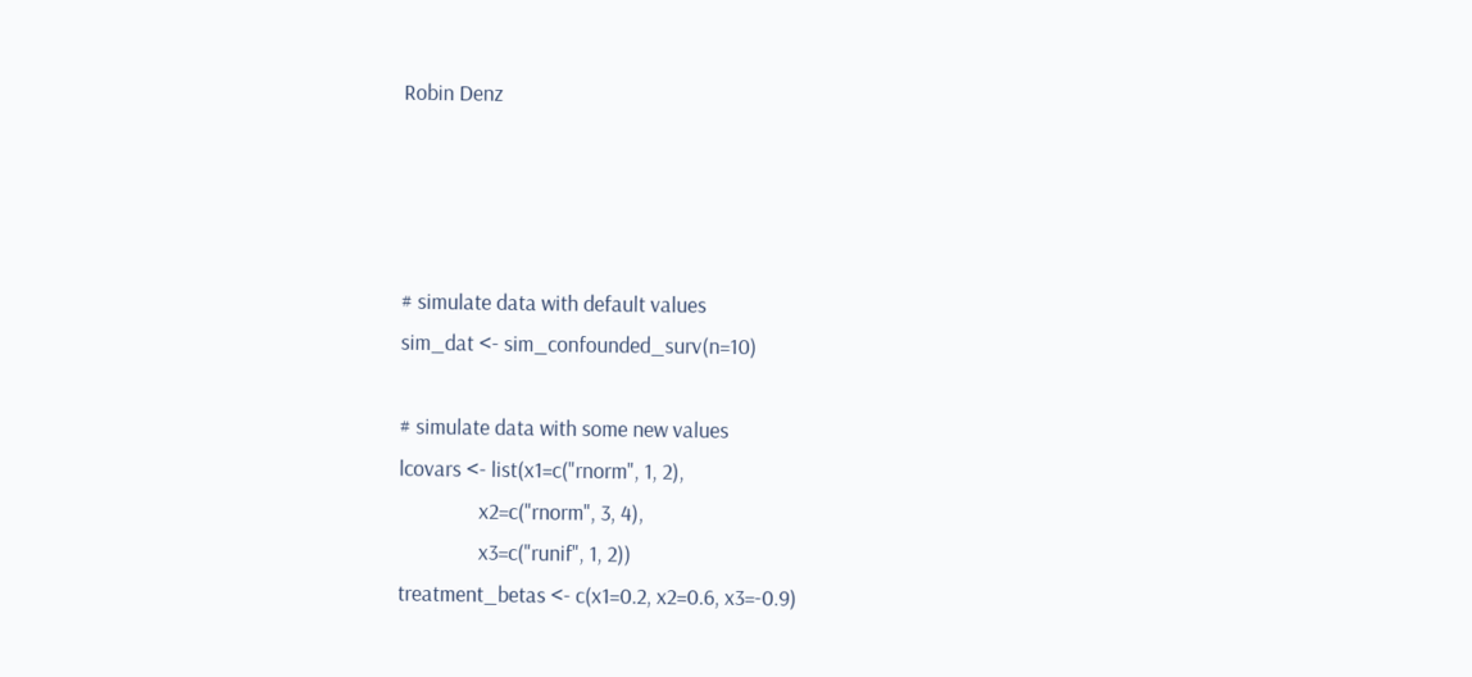Robin Denz




# simulate data with default values
sim_dat <- sim_confounded_surv(n=10)

# simulate data with some new values
lcovars <- list(x1=c("rnorm", 1, 2),
                x2=c("rnorm", 3, 4),
                x3=c("runif", 1, 2))
treatment_betas <- c(x1=0.2, x2=0.6, x3=-0.9)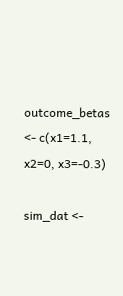outcome_betas <- c(x1=1.1, x2=0, x3=-0.3)

sim_dat <-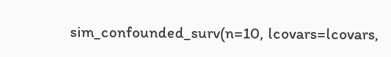sim_confounded_surv(n=10, lcovars=lcovars,